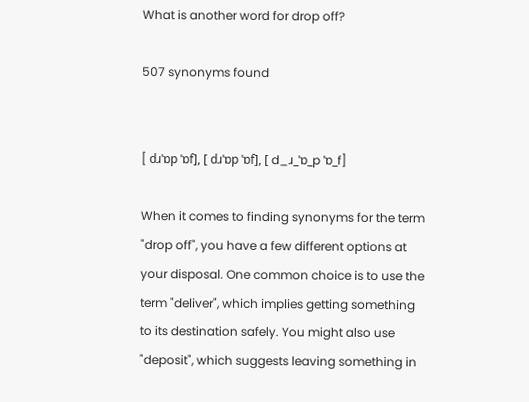What is another word for drop off?

507 synonyms found


[ dɹˈɒp ˈɒf], [ dɹˈɒp ˈɒf], [ d_ɹ_ˈɒ_p ˈɒ_f]

When it comes to finding synonyms for the term "drop off", you have a few different options at your disposal. One common choice is to use the term "deliver", which implies getting something to its destination safely. You might also use "deposit", which suggests leaving something in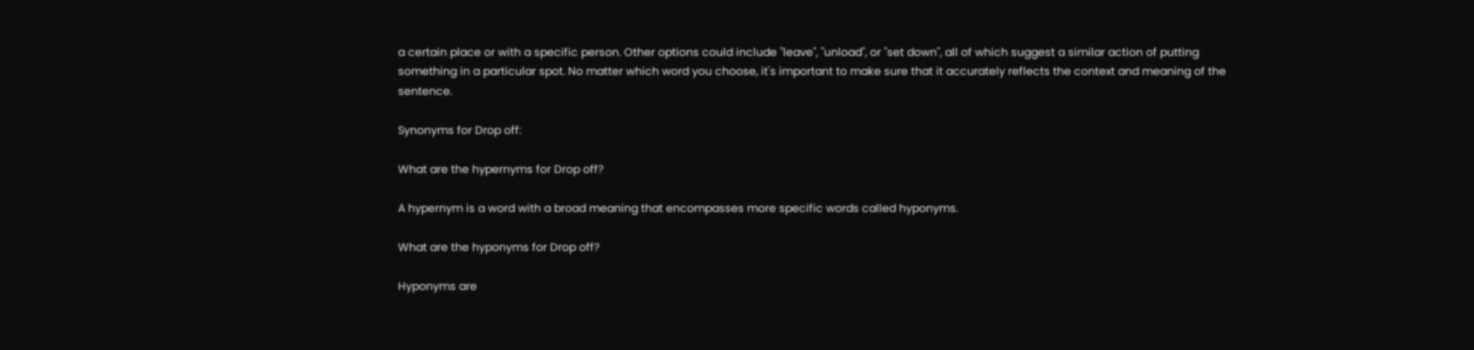a certain place or with a specific person. Other options could include "leave", "unload", or "set down", all of which suggest a similar action of putting something in a particular spot. No matter which word you choose, it's important to make sure that it accurately reflects the context and meaning of the sentence.

Synonyms for Drop off:

What are the hypernyms for Drop off?

A hypernym is a word with a broad meaning that encompasses more specific words called hyponyms.

What are the hyponyms for Drop off?

Hyponyms are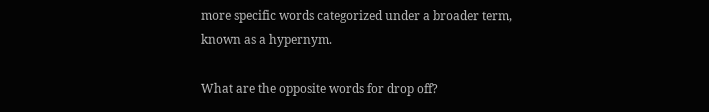more specific words categorized under a broader term, known as a hypernym.

What are the opposite words for drop off?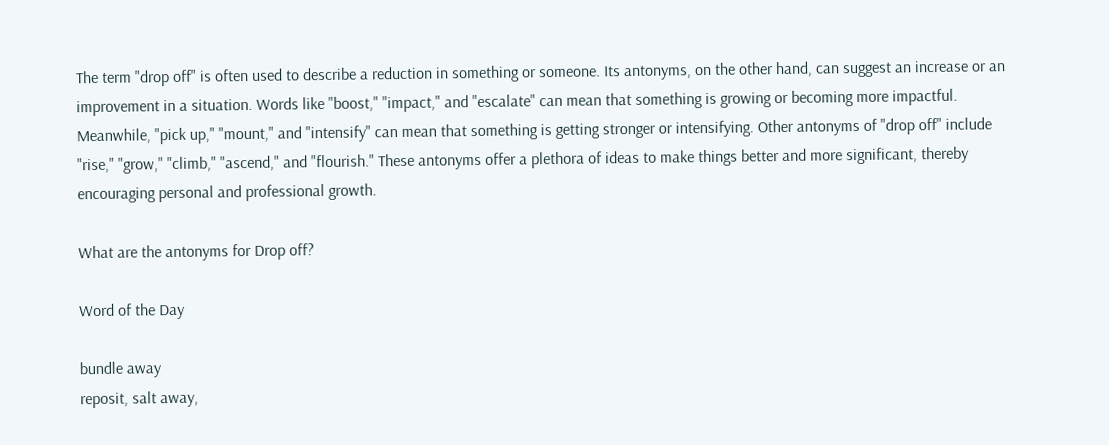The term "drop off" is often used to describe a reduction in something or someone. Its antonyms, on the other hand, can suggest an increase or an improvement in a situation. Words like "boost," "impact," and "escalate" can mean that something is growing or becoming more impactful. Meanwhile, "pick up," "mount," and "intensify" can mean that something is getting stronger or intensifying. Other antonyms of "drop off" include "rise," "grow," "climb," "ascend," and "flourish." These antonyms offer a plethora of ideas to make things better and more significant, thereby encouraging personal and professional growth.

What are the antonyms for Drop off?

Word of the Day

bundle away
reposit, salt away,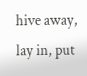hive away, lay in, put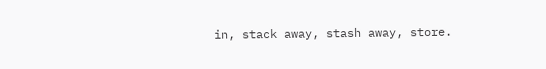in, stack away, stash away, store.